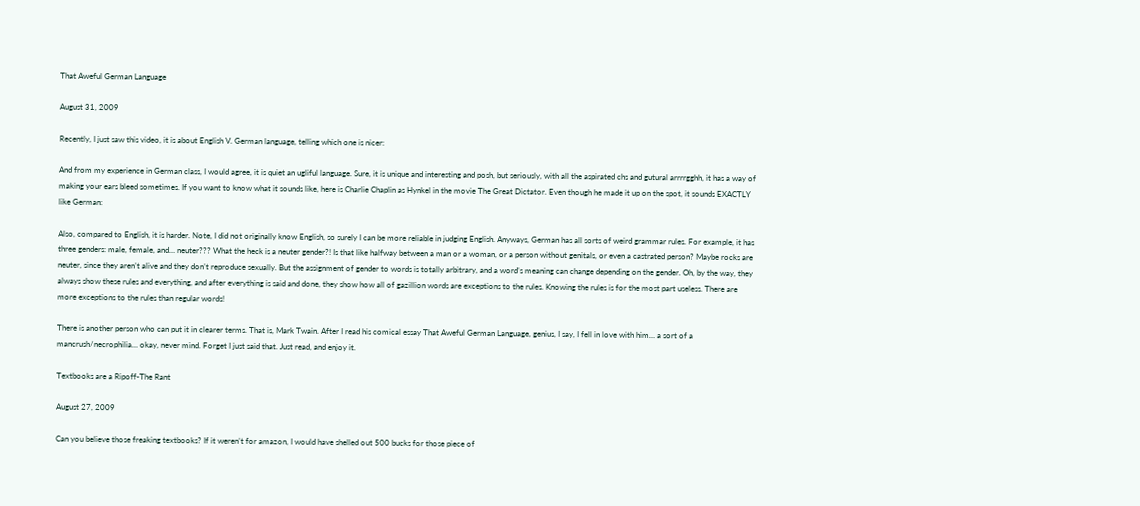That Aweful German Language

August 31, 2009

Recently, I just saw this video, it is about English V. German language, telling which one is nicer:

And from my experience in German class, I would agree, it is quiet an ugliful language. Sure, it is unique and interesting and posh, but seriously, with all the aspirated chs and gutural arrrrgghh, it has a way of making your ears bleed sometimes. If you want to know what it sounds like, here is Charlie Chaplin as Hynkel in the movie The Great Dictator. Even though he made it up on the spot, it sounds EXACTLY like German:

Also, compared to English, it is harder. Note, I did not originally know English, so surely I can be more reliable in judging English. Anyways, German has all sorts of weird grammar rules. For example, it has three genders: male, female, and… neuter??? What the heck is a neuter gender?! Is that like halfway between a man or a woman, or a person without genitals, or even a castrated person? Maybe rocks are neuter, since they aren’t alive and they don’t reproduce sexually. But the assignment of gender to words is totally arbitrary, and a word’s meaning can change depending on the gender. Oh, by the way, they always show these rules and everything, and after everything is said and done, they show how all of gazillion words are exceptions to the rules. Knowing the rules is for the most part useless. There are more exceptions to the rules than regular words!

There is another person who can put it in clearer terms. That is, Mark Twain. After I read his comical essay That Aweful German Language, genius, I say, I fell in love with him… a sort of a mancrush/necrophilia… okay, never mind. Forget I just said that. Just read, and enjoy it.

Textbooks are a Ripoff-The Rant

August 27, 2009

Can you believe those freaking textbooks? If it weren’t for amazon, I would have shelled out 500 bucks for those piece of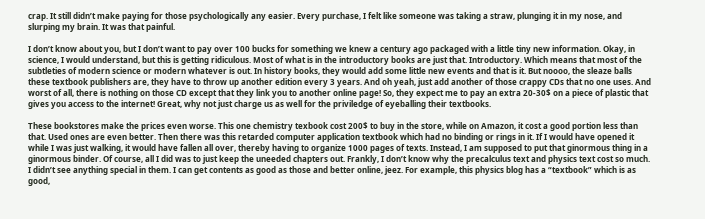crap. It still didn’t make paying for those psychologically any easier. Every purchase, I felt like someone was taking a straw, plunging it in my nose, and slurping my brain. It was that painful.

I don’t know about you, but I don’t want to pay over 100 bucks for something we knew a century ago packaged with a little tiny new information. Okay, in science, I would understand, but this is getting ridiculous. Most of what is in the introductory books are just that. Introductory. Which means that most of the subtleties of modern science or modern whatever is out. In history books, they would add some little new events and that is it. But noooo, the sleaze balls these textbook publishers are, they have to throw up another edition every 3 years. And oh yeah, just add another of those crappy CDs that no one uses. And worst of all, there is nothing on those CD except that they link you to another online page! So, they expect me to pay an extra 20-30$ on a piece of plastic that gives you access to the internet! Great, why not just charge us as well for the priviledge of eyeballing their textbooks.

These bookstores make the prices even worse. This one chemistry texbook cost 200$ to buy in the store, while on Amazon, it cost a good portion less than that. Used ones are even better. Then there was this retarded computer application textbook which had no binding or rings in it. If I would have opened it while I was just walking, it would have fallen all over, thereby having to organize 1000 pages of texts. Instead, I am supposed to put that ginormous thing in a ginormous binder. Of course, all I did was to just keep the uneeded chapters out. Frankly, I don’t know why the precalculus text and physics text cost so much. I didn’t see anything special in them. I can get contents as good as those and better online, jeez. For example, this physics blog has a “textbook” which is as good,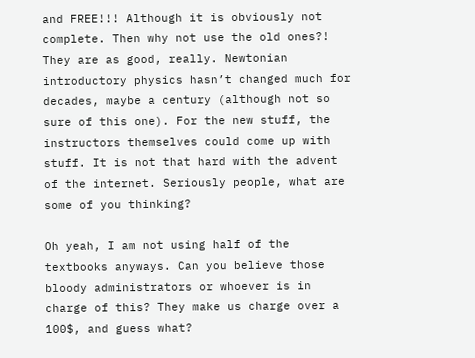and FREE!!! Although it is obviously not complete. Then why not use the old ones?! They are as good, really. Newtonian introductory physics hasn’t changed much for decades, maybe a century (although not so sure of this one). For the new stuff, the instructors themselves could come up with stuff. It is not that hard with the advent of the internet. Seriously people, what are some of you thinking?

Oh yeah, I am not using half of the textbooks anyways. Can you believe those bloody administrators or whoever is in charge of this? They make us charge over a 100$, and guess what?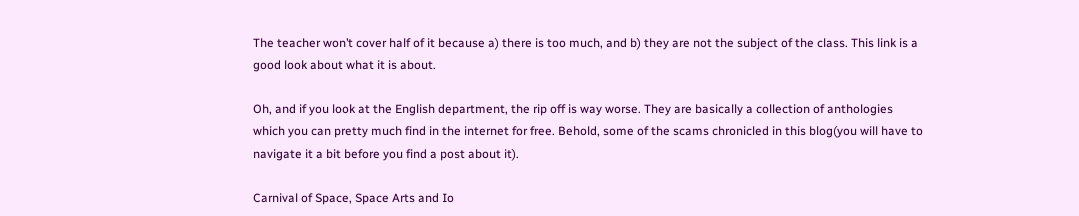The teacher won’t cover half of it because a) there is too much, and b) they are not the subject of the class. This link is a good look about what it is about.

Oh, and if you look at the English department, the rip off is way worse. They are basically a collection of anthologies which you can pretty much find in the internet for free. Behold, some of the scams chronicled in this blog(you will have to navigate it a bit before you find a post about it).

Carnival of Space, Space Arts and Io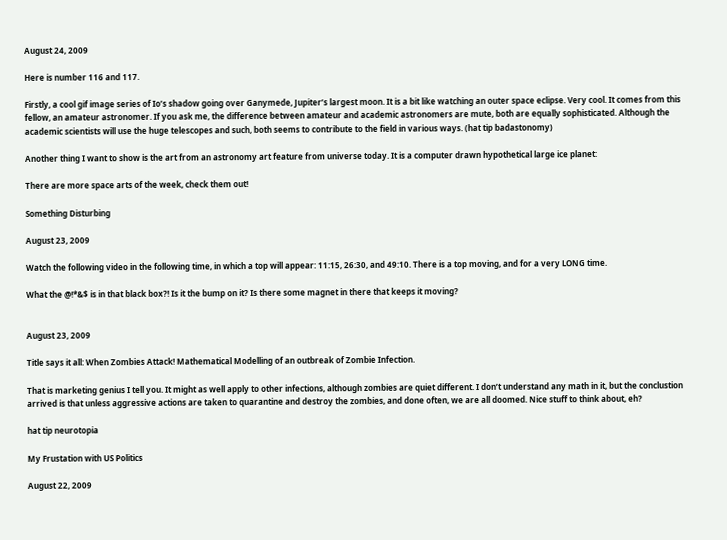August 24, 2009

Here is number 116 and 117.

Firstly, a cool gif image series of Io’s shadow going over Ganymede, Jupiter’s largest moon. It is a bit like watching an outer space eclipse. Very cool. It comes from this fellow, an amateur astronomer. If you ask me, the difference between amateur and academic astronomers are mute, both are equally sophisticated. Although the academic scientists will use the huge telescopes and such, both seems to contribute to the field in various ways. (hat tip badastonomy)

Another thing I want to show is the art from an astronomy art feature from universe today. It is a computer drawn hypothetical large ice planet:

There are more space arts of the week, check them out!

Something Disturbing

August 23, 2009

Watch the following video in the following time, in which a top will appear: 11:15, 26:30, and 49:10. There is a top moving, and for a very LONG time.

What the @!*&$ is in that black box?! Is it the bump on it? Is there some magnet in there that keeps it moving?


August 23, 2009

Title says it all: When Zombies Attack! Mathematical Modelling of an outbreak of Zombie Infection.

That is marketing genius I tell you. It might as well apply to other infections, although zombies are quiet different. I don’t understand any math in it, but the conclustion arrived is that unless aggressive actions are taken to quarantine and destroy the zombies, and done often, we are all doomed. Nice stuff to think about, eh?

hat tip neurotopia

My Frustation with US Politics

August 22, 2009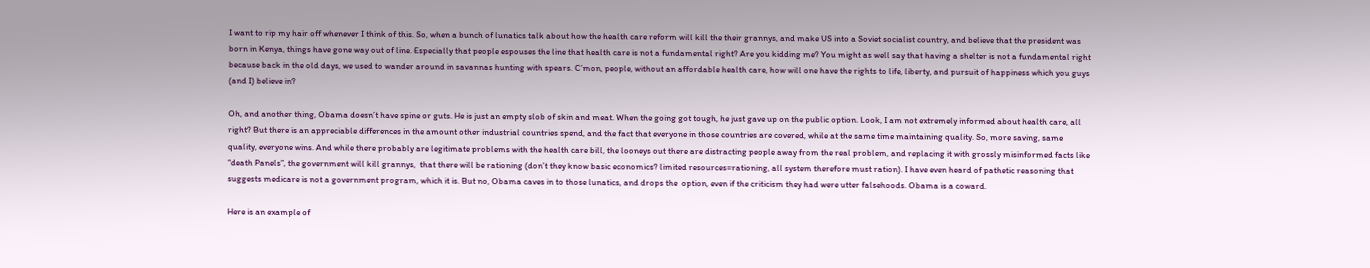I want to rip my hair off whenever I think of this. So, when a bunch of lunatics talk about how the health care reform will kill the their grannys, and make US into a Soviet socialist country, and believe that the president was born in Kenya, things have gone way out of line. Especially that people espouses the line that health care is not a fundamental right? Are you kidding me? You might as well say that having a shelter is not a fundamental right because back in the old days, we used to wander around in savannas hunting with spears. C’mon, people, without an affordable health care, how will one have the rights to life, liberty, and pursuit of happiness which you guys (and I) believe in?

Oh, and another thing, Obama doesn’t have spine or guts. He is just an empty slob of skin and meat. When the going got tough, he just gave up on the public option. Look, I am not extremely informed about health care, all right? But there is an appreciable differences in the amount other industrial countries spend, and the fact that everyone in those countries are covered, while at the same time maintaining quality. So, more saving, same quality, everyone wins. And while there probably are legitimate problems with the health care bill, the looneys out there are distracting people away from the real problem, and replacing it with grossly misinformed facts like “death Panels”, the government will kill grannys,  that there will be rationing (don’t they know basic economics? limited resources=rationing, all system therefore must ration). I have even heard of pathetic reasoning that suggests medicare is not a government program, which it is. But no, Obama caves in to those lunatics, and drops the  option, even if the criticism they had were utter falsehoods. Obama is a coward.

Here is an example of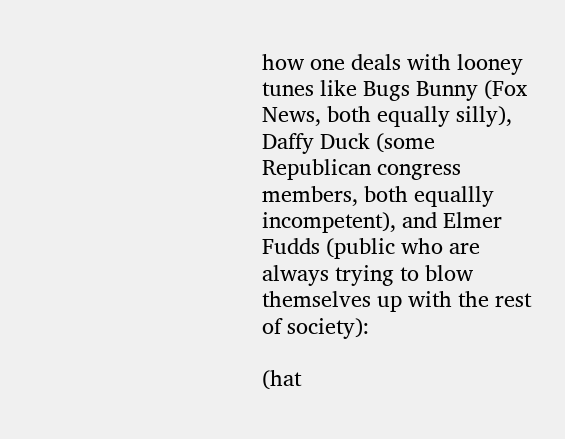how one deals with looney tunes like Bugs Bunny (Fox News, both equally silly), Daffy Duck (some Republican congress members, both equallly incompetent), and Elmer Fudds (public who are always trying to blow themselves up with the rest of society):

(hat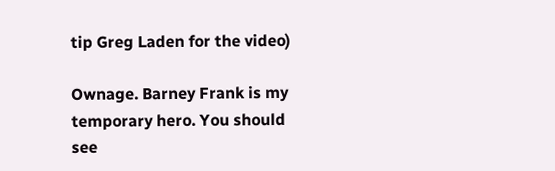tip Greg Laden for the video)

Ownage. Barney Frank is my temporary hero. You should see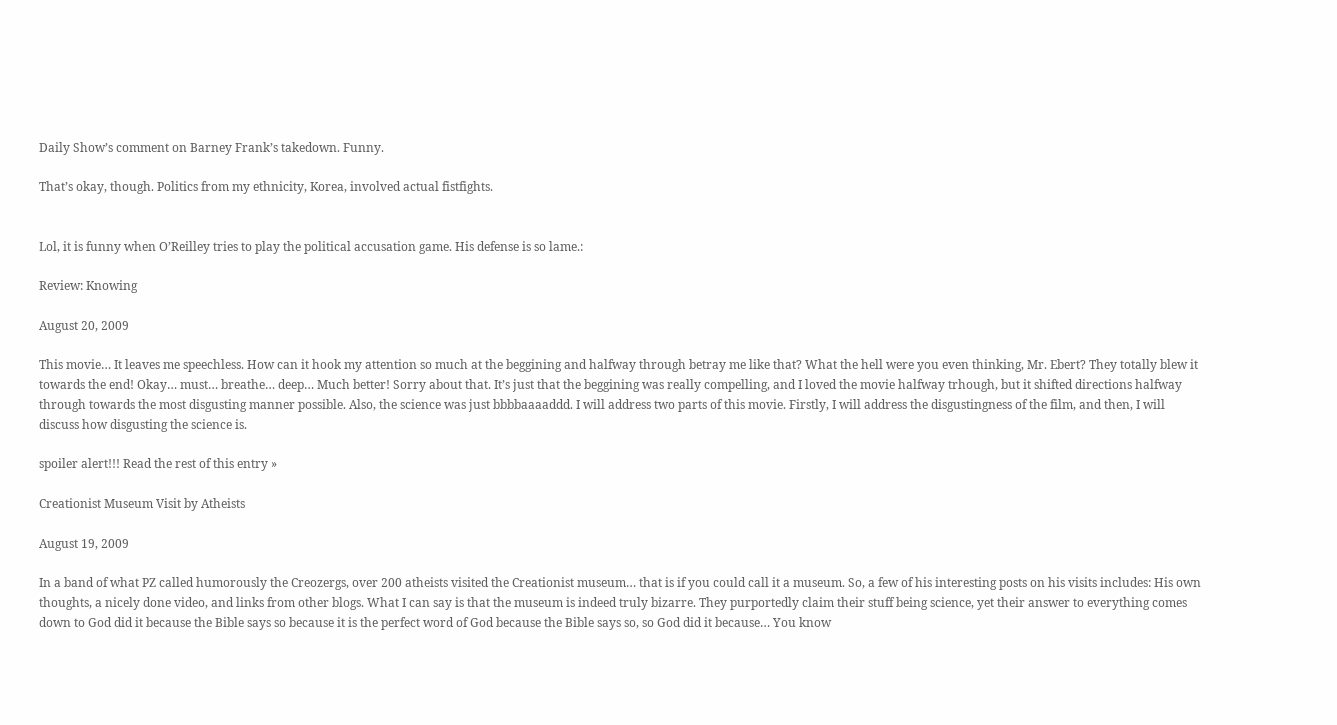Daily Show’s comment on Barney Frank’s takedown. Funny.

That’s okay, though. Politics from my ethnicity, Korea, involved actual fistfights.


Lol, it is funny when O’Reilley tries to play the political accusation game. His defense is so lame.:

Review: Knowing

August 20, 2009

This movie… It leaves me speechless. How can it hook my attention so much at the beggining and halfway through betray me like that? What the hell were you even thinking, Mr. Ebert? They totally blew it towards the end! Okay… must… breathe… deep… Much better! Sorry about that. It’s just that the beggining was really compelling, and I loved the movie halfway trhough, but it shifted directions halfway through towards the most disgusting manner possible. Also, the science was just bbbbaaaaddd. I will address two parts of this movie. Firstly, I will address the disgustingness of the film, and then, I will discuss how disgusting the science is.

spoiler alert!!! Read the rest of this entry »

Creationist Museum Visit by Atheists

August 19, 2009

In a band of what PZ called humorously the Creozergs, over 200 atheists visited the Creationist museum… that is if you could call it a museum. So, a few of his interesting posts on his visits includes: His own thoughts, a nicely done video, and links from other blogs. What I can say is that the museum is indeed truly bizarre. They purportedly claim their stuff being science, yet their answer to everything comes down to God did it because the Bible says so because it is the perfect word of God because the Bible says so, so God did it because… You know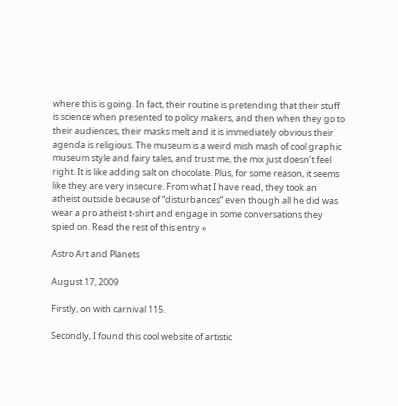where this is going. In fact, their routine is pretending that their stuff is science when presented to policy makers, and then when they go to their audiences, their masks melt and it is immediately obvious their agenda is religious. The museum is a weird mish mash of cool graphic museum style and fairy tales, and trust me, the mix just doesn’t feel right. It is like adding salt on chocolate. Plus, for some reason, it seems like they are very insecure. From what I have read, they took an atheist outside because of “disturbances” even though all he did was wear a pro atheist t-shirt and engage in some conversations they spied on. Read the rest of this entry »

Astro Art and Planets

August 17, 2009

Firstly, on with carnival 115.

Secondly, I found this cool website of artistic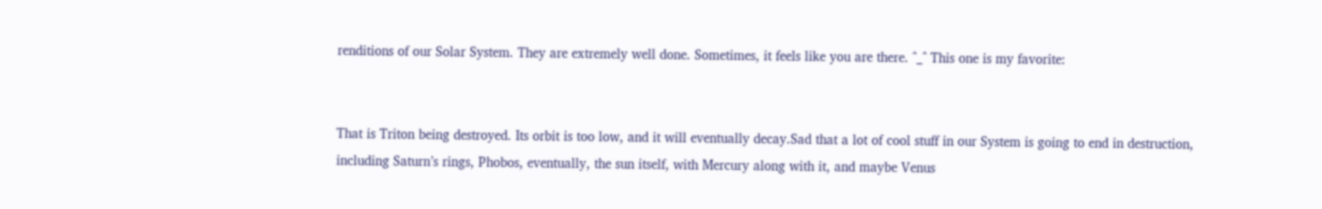renditions of our Solar System. They are extremely well done. Sometimes, it feels like you are there. ^_^ This one is my favorite:


That is Triton being destroyed. Its orbit is too low, and it will eventually decay.Sad that a lot of cool stuff in our System is going to end in destruction, including Saturn’s rings, Phobos, eventually, the sun itself, with Mercury along with it, and maybe Venus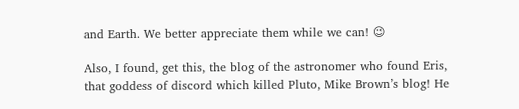and Earth. We better appreciate them while we can! 😉

Also, I found, get this, the blog of the astronomer who found Eris, that goddess of discord which killed Pluto, Mike Brown’s blog! He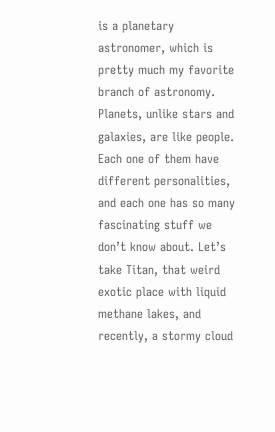is a planetary astronomer, which is pretty much my favorite branch of astronomy. Planets, unlike stars and galaxies, are like people. Each one of them have different personalities, and each one has so many fascinating stuff we don’t know about. Let’s take Titan, that weird exotic place with liquid methane lakes, and recently, a stormy cloud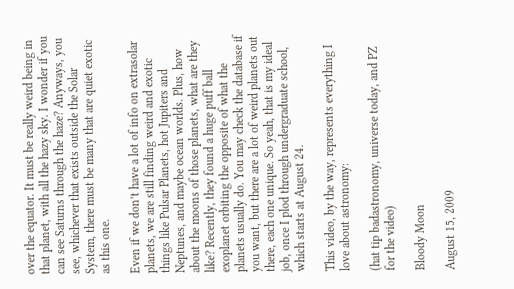over the equator. It must be really weird being in that planet, with all the hazy sky. I wonder if you can see Saturns through the haze? Anyways, you see, whichever that exists outside the Solar System, there must be many that are quiet exotic as this one.

Even if we don’t have a lot of info on extrasolar planets, we are still finding weird and exotic things like Pulsar Planets, hot Jupiters and Neptunes, and maybe ocean worlds. Plus, how about the moons of those planets, what are they like? Recently, they found a huge puff ball exoplanet orbiting the opposite of what the planets usually do. You may check the database if you want, but there are a lot of weird planets out there, each one unique. So yeah, that is my ideal job, once I plod through undergraduate school, which starts at August 24.

This video, by the way, represents everything I love about astronomy:

(hat tip badastronomy, universe today, and PZ for the video)

Bloody Moon

August 15, 2009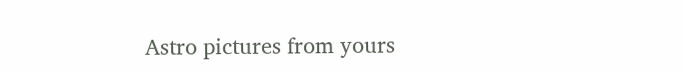Astro pictures from yours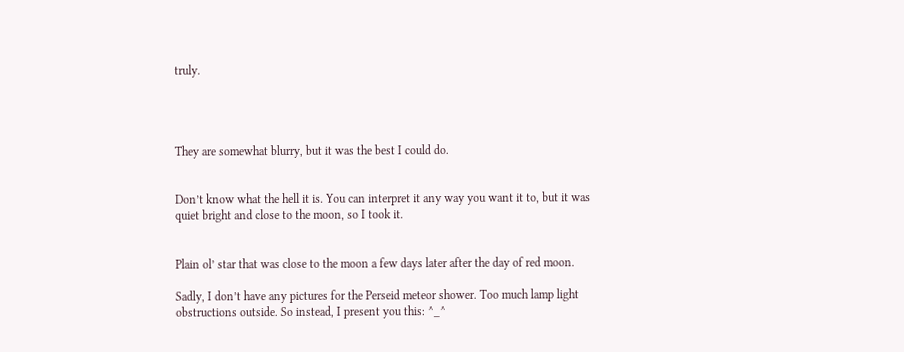truly.




They are somewhat blurry, but it was the best I could do.


Don’t know what the hell it is. You can interpret it any way you want it to, but it was quiet bright and close to the moon, so I took it.


Plain ol’ star that was close to the moon a few days later after the day of red moon.

Sadly, I don’t have any pictures for the Perseid meteor shower. Too much lamp light obstructions outside. So instead, I present you this: ^_^